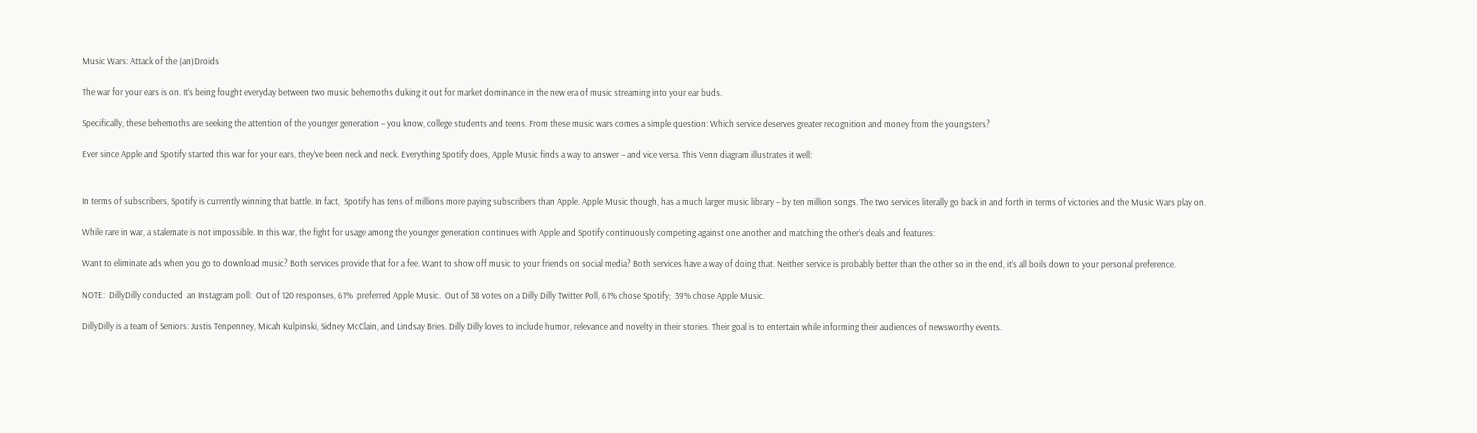Music Wars: Attack of the (an)Droids

The war for your ears is on. It’s being fought everyday between two music behemoths duking it out for market dominance in the new era of music streaming into your ear buds.

Specifically, these behemoths are seeking the attention of the younger generation – you know, college students and teens. From these music wars comes a simple question: Which service deserves greater recognition and money from the youngsters?

Ever since Apple and Spotify started this war for your ears, they’ve been neck and neck. Everything Spotify does, Apple Music finds a way to answer – and vice versa. This Venn diagram illustrates it well:


In terms of subscribers, Spotify is currently winning that battle. In fact,  Spotify has tens of millions more paying subscribers than Apple. Apple Music though, has a much larger music library – by ten million songs. The two services literally go back in and forth in terms of victories and the Music Wars play on.

While rare in war, a stalemate is not impossible. In this war, the fight for usage among the younger generation continues with Apple and Spotify continuously competing against one another and matching the other’s deals and features:

Want to eliminate ads when you go to download music? Both services provide that for a fee. Want to show off music to your friends on social media? Both services have a way of doing that. Neither service is probably better than the other so in the end, it’s all boils down to your personal preference.

NOTE:  DillyDilly conducted  an Instagram poll:  Out of 120 responses, 61%  preferred Apple Music.  Out of 38 votes on a Dilly Dilly Twitter Poll, 61% chose Spotify;  39% chose Apple Music.

DillyDilly is a team of Seniors: Justis Tenpenney, Micah Kulpinski, Sidney McClain, and Lindsay Bries. Dilly Dilly loves to include humor, relevance and novelty in their stories. Their goal is to entertain while informing their audiences of newsworthy events.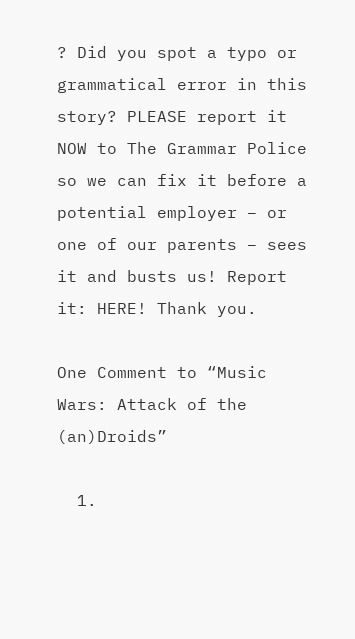? Did you spot a typo or grammatical error in this story? PLEASE report it NOW to The Grammar Police so we can fix it before a potential employer – or one of our parents – sees it and busts us! Report it: HERE! Thank you.

One Comment to “Music Wars: Attack of the (an)Droids”

  1.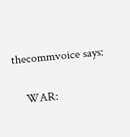thecommvoice says:

    WAR: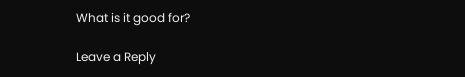What is it good for?

Leave a Reply